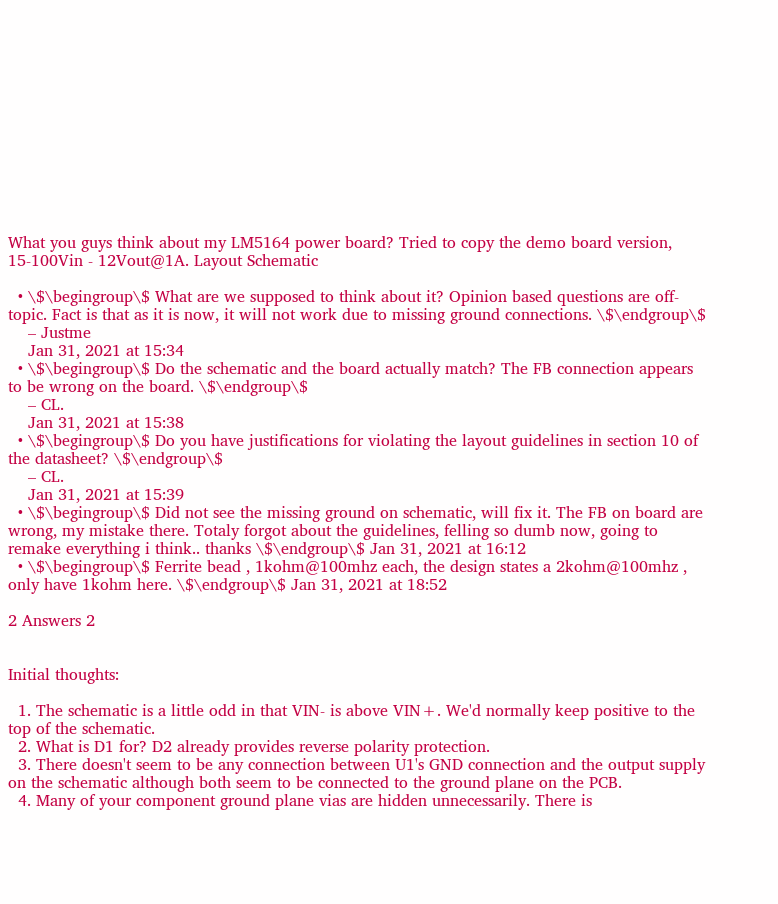What you guys think about my LM5164 power board? Tried to copy the demo board version, 15-100Vin - 12Vout@1A. Layout Schematic

  • \$\begingroup\$ What are we supposed to think about it? Opinion based questions are off-topic. Fact is that as it is now, it will not work due to missing ground connections. \$\endgroup\$
    – Justme
    Jan 31, 2021 at 15:34
  • \$\begingroup\$ Do the schematic and the board actually match? The FB connection appears to be wrong on the board. \$\endgroup\$
    – CL.
    Jan 31, 2021 at 15:38
  • \$\begingroup\$ Do you have justifications for violating the layout guidelines in section 10 of the datasheet? \$\endgroup\$
    – CL.
    Jan 31, 2021 at 15:39
  • \$\begingroup\$ Did not see the missing ground on schematic, will fix it. The FB on board are wrong, my mistake there. Totaly forgot about the guidelines, felling so dumb now, going to remake everything i think.. thanks \$\endgroup\$ Jan 31, 2021 at 16:12
  • \$\begingroup\$ Ferrite bead , 1kohm@100mhz each, the design states a 2kohm@100mhz , only have 1kohm here. \$\endgroup\$ Jan 31, 2021 at 18:52

2 Answers 2


Initial thoughts:

  1. The schematic is a little odd in that VIN- is above VIN+. We'd normally keep positive to the top of the schematic.
  2. What is D1 for? D2 already provides reverse polarity protection.
  3. There doesn't seem to be any connection between U1's GND connection and the output supply on the schematic although both seem to be connected to the ground plane on the PCB.
  4. Many of your component ground plane vias are hidden unnecessarily. There is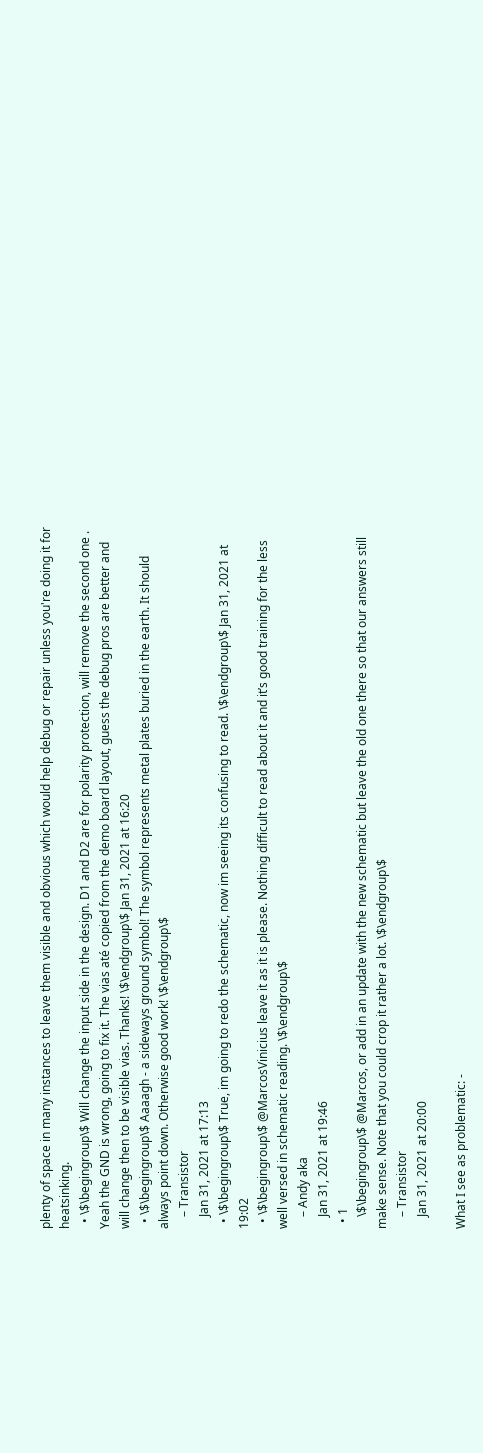plenty of space in many instances to leave them visible and obvious which would help debug or repair unless you're doing it for heatsinking.
  • \$\begingroup\$ Will change the input side in the design. D1 and D2 are for polarity protection, will remove the second one . Yeah the GND is wrong, going to fix it. The vias até copied from the demo board layout, guess the debug pros are better and will change then to be visible vias. Thanks! \$\endgroup\$ Jan 31, 2021 at 16:20
  • \$\begingroup\$ Aaaagh - a sideways ground symbol! The symbol represents metal plates buried in the earth. It should always point down. Otherwise good work! \$\endgroup\$
    – Transistor
    Jan 31, 2021 at 17:13
  • \$\begingroup\$ True, im going to redo the schematic, now im seeing its confusing to read. \$\endgroup\$ Jan 31, 2021 at 19:02
  • \$\begingroup\$ @MarcosVinicius leave it as it is please. Nothing difficult to read about it and it’s good training for the less well versed in schematic reading. \$\endgroup\$
    – Andy aka
    Jan 31, 2021 at 19:46
  • 1
    \$\begingroup\$ @Marcos, or add in an update with the new schematic but leave the old one there so that our answers still make sense. Note that you could crop it rather a lot. \$\endgroup\$
    – Transistor
    Jan 31, 2021 at 20:00

What I see as problematic: -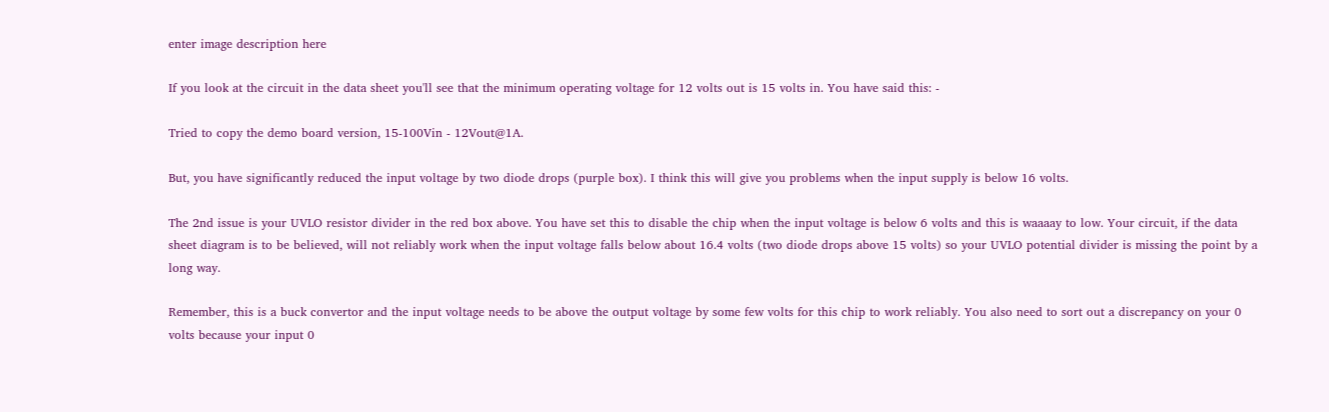enter image description here

If you look at the circuit in the data sheet you'll see that the minimum operating voltage for 12 volts out is 15 volts in. You have said this: -

Tried to copy the demo board version, 15-100Vin - 12Vout@1A.

But, you have significantly reduced the input voltage by two diode drops (purple box). I think this will give you problems when the input supply is below 16 volts.

The 2nd issue is your UVLO resistor divider in the red box above. You have set this to disable the chip when the input voltage is below 6 volts and this is waaaay to low. Your circuit, if the data sheet diagram is to be believed, will not reliably work when the input voltage falls below about 16.4 volts (two diode drops above 15 volts) so your UVLO potential divider is missing the point by a long way.

Remember, this is a buck convertor and the input voltage needs to be above the output voltage by some few volts for this chip to work reliably. You also need to sort out a discrepancy on your 0 volts because your input 0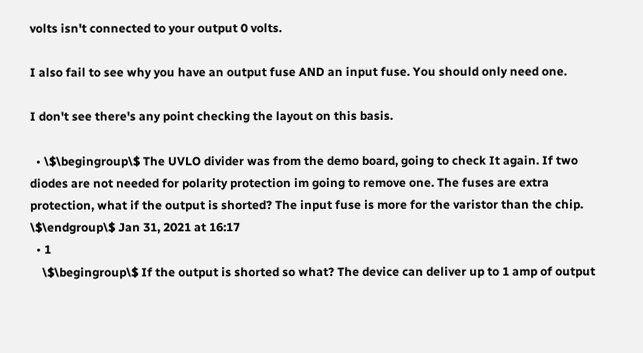volts isn't connected to your output 0 volts.

I also fail to see why you have an output fuse AND an input fuse. You should only need one.

I don't see there's any point checking the layout on this basis.

  • \$\begingroup\$ The UVLO divider was from the demo board, going to check It again. If two diodes are not needed for polarity protection im going to remove one. The fuses are extra protection, what if the output is shorted? The input fuse is more for the varistor than the chip. \$\endgroup\$ Jan 31, 2021 at 16:17
  • 1
    \$\begingroup\$ If the output is shorted so what? The device can deliver up to 1 amp of output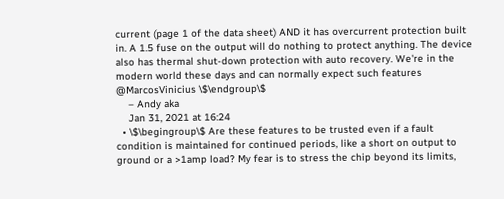current (page 1 of the data sheet) AND it has overcurrent protection built in. A 1.5 fuse on the output will do nothing to protect anything. The device also has thermal shut-down protection with auto recovery. We're in the modern world these days and can normally expect such features @MarcosVinicius \$\endgroup\$
    – Andy aka
    Jan 31, 2021 at 16:24
  • \$\begingroup\$ Are these features to be trusted even if a fault condition is maintained for continued periods, like a short on output to ground or a >1amp load? My fear is to stress the chip beyond its limits,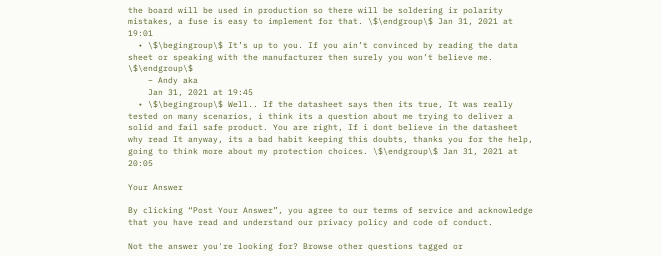the board will be used in production so there will be soldering ir polarity mistakes, a fuse is easy to implement for that. \$\endgroup\$ Jan 31, 2021 at 19:01
  • \$\begingroup\$ It’s up to you. If you ain’t convinced by reading the data sheet or speaking with the manufacturer then surely you won’t believe me. \$\endgroup\$
    – Andy aka
    Jan 31, 2021 at 19:45
  • \$\begingroup\$ Well.. If the datasheet says then its true, It was really tested on many scenarios, i think its a question about me trying to deliver a solid and fail safe product. You are right, If i dont believe in the datasheet why read It anyway, its a bad habit keeping this doubts, thanks you for the help, going to think more about my protection choices. \$\endgroup\$ Jan 31, 2021 at 20:05

Your Answer

By clicking “Post Your Answer”, you agree to our terms of service and acknowledge that you have read and understand our privacy policy and code of conduct.

Not the answer you're looking for? Browse other questions tagged or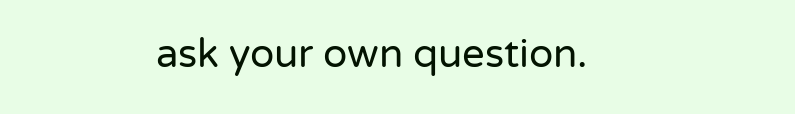ask your own question.